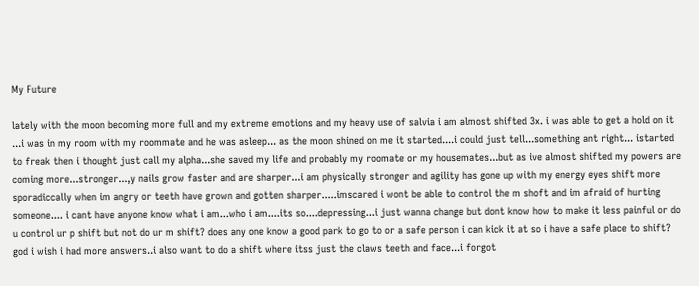My Future

lately with the moon becoming more full and my extreme emotions and my heavy use of salvia i am almost shifted 3x. i was able to get a hold on it ...i was in my room with my roommate and he was asleep... as the moon shined on me it started....i could just tell...something ant right... istarted to freak then i thought just call my alpha...she saved my life and probably my roomate or my housemates...but as ive almost shifted my powers are coming more...stronger...,y nails grow faster and are sharper...i am physically stronger and agility has gone up with my energy eyes shift more sporadiccally when im angry or teeth have grown and gotten sharper.....imscared i wont be able to control the m shoft and im afraid of hurting someone.... i cant have anyone know what i am...who i am....its so....depressing...i just wanna change but dont know how to make it less painful or do u control ur p shift but not do ur m shift? does any one know a good park to go to or a safe person i can kick it at so i have a safe place to shift? god i wish i had more answers..i also want to do a shift where itss just the claws teeth and face...i forgot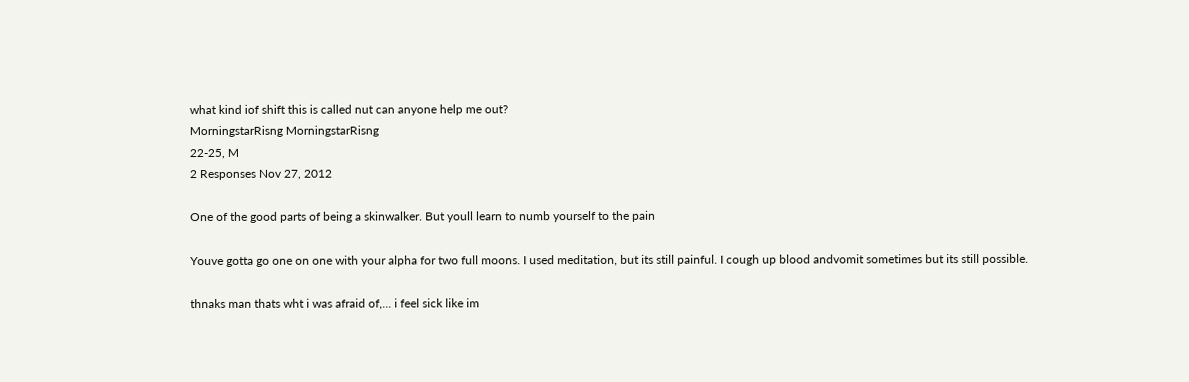what kind iof shift this is called nut can anyone help me out?
MorningstarRisng MorningstarRisng
22-25, M
2 Responses Nov 27, 2012

One of the good parts of being a skinwalker. But youll learn to numb yourself to the pain

Youve gotta go one on one with your alpha for two full moons. I used meditation, but its still painful. I cough up blood andvomit sometimes but its still possible.

thnaks man thats wht i was afraid of,... i feel sick like im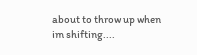about to throw up when im shifting....